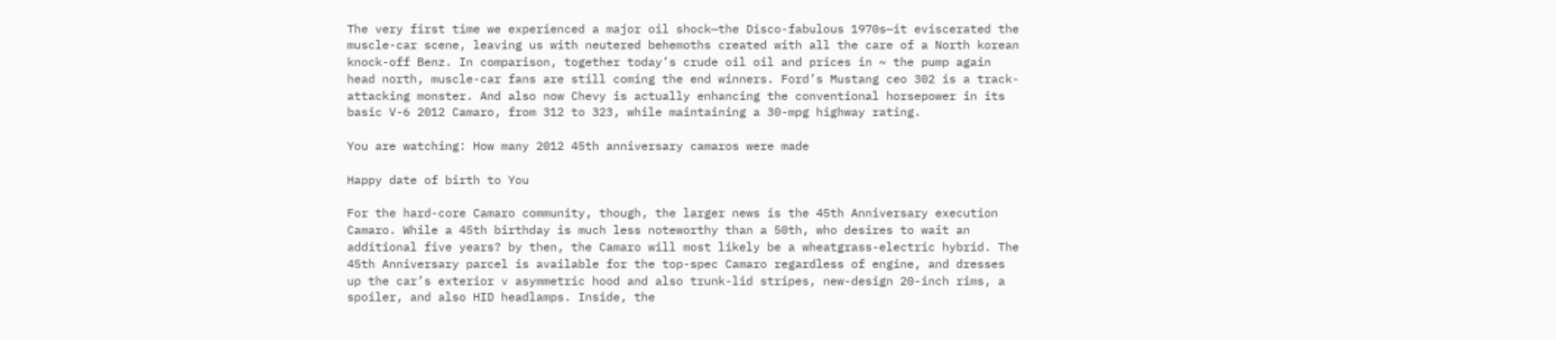The very first time we experienced a major oil shock—the Disco-fabulous 1970s—it eviscerated the muscle-car scene, leaving us with neutered behemoths created with all the care of a North korean knock-off Benz. In comparison, together today’s crude oil oil and prices in ~ the pump again head north, muscle-car fans are still coming the end winners. Ford’s Mustang ceo 302 is a track-attacking monster. And also now Chevy is actually enhancing the conventional horsepower in its basic V-6 2012 Camaro, from 312 to 323, while maintaining a 30-mpg highway rating.

You are watching: How many 2012 45th anniversary camaros were made

Happy date of birth to You

For the hard-core Camaro community, though, the larger news is the 45th Anniversary execution Camaro. While a 45th birthday is much less noteworthy than a 50th, who desires to wait an additional five years? by then, the Camaro will most likely be a wheatgrass-electric hybrid. The 45th Anniversary parcel is available for the top-spec Camaro regardless of engine, and dresses up the car’s exterior v asymmetric hood and also trunk-lid stripes, new-design 20-inch rims, a spoiler, and also HID headlamps. Inside, the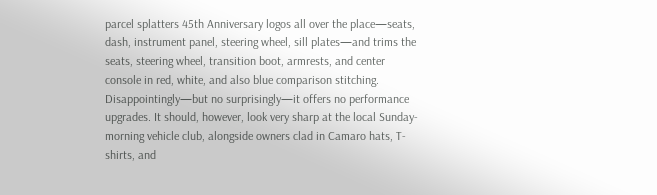parcel splatters 45th Anniversary logos all over the place—seats, dash, instrument panel, steering wheel, sill plates—and trims the seats, steering wheel, transition boot, armrests, and center console in red, white, and also blue comparison stitching. Disappointingly—but no surprisingly—it offers no performance upgrades. It should, however, look very sharp at the local Sunday-morning vehicle club, alongside owners clad in Camaro hats, T-shirts, and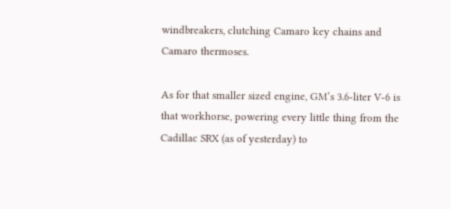windbreakers, clutching Camaro key chains and Camaro thermoses.

As for that smaller sized engine, GM’s 3.6-liter V-6 is that workhorse, powering every little thing from the Cadillac SRX (as of yesterday) to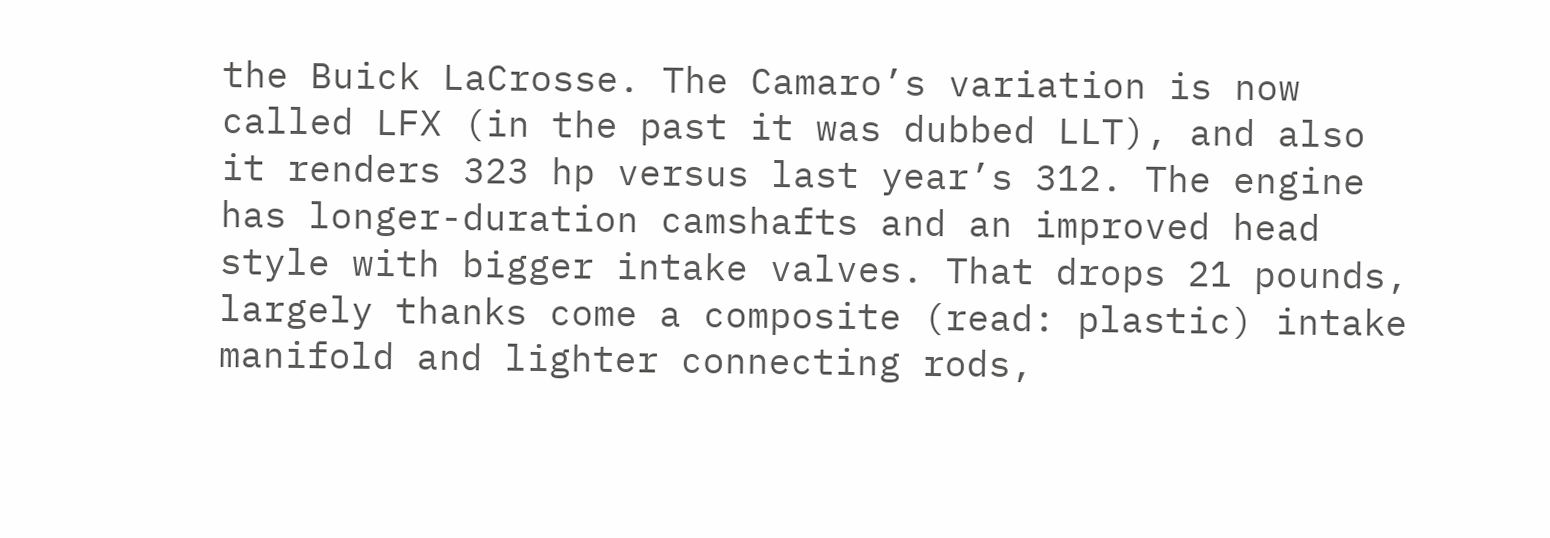the Buick LaCrosse. The Camaro’s variation is now called LFX (in the past it was dubbed LLT), and also it renders 323 hp versus last year’s 312. The engine has longer-duration camshafts and an improved head style with bigger intake valves. That drops 21 pounds, largely thanks come a composite (read: plastic) intake manifold and lighter connecting rods,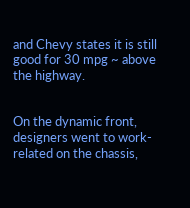and Chevy states it is still good for 30 mpg ~ above the highway.


On the dynamic front, designers went to work-related on the chassis,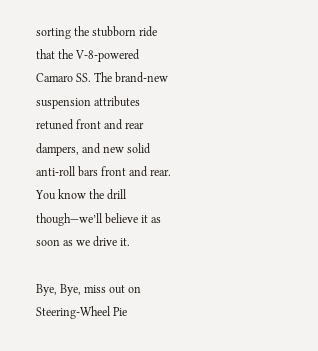sorting the stubborn ride that the V-8-powered Camaro SS. The brand-new suspension attributes retuned front and rear dampers, and new solid anti-roll bars front and rear. You know the drill though—we’ll believe it as soon as we drive it.

Bye, Bye, miss out on Steering-Wheel Pie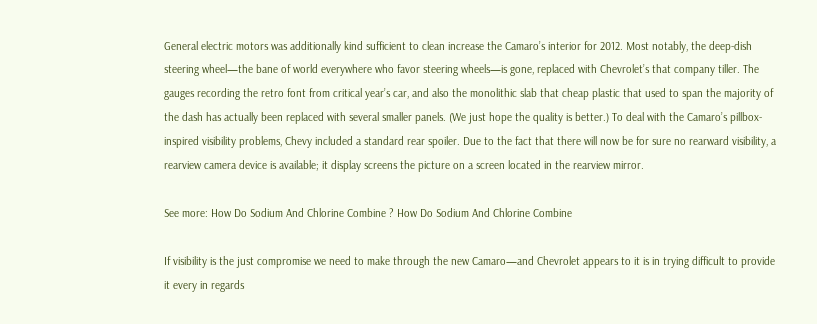General electric motors was additionally kind sufficient to clean increase the Camaro’s interior for 2012. Most notably, the deep-dish steering wheel—the bane of world everywhere who favor steering wheels—is gone, replaced with Chevrolet’s that company tiller. The gauges recording the retro font from critical year’s car, and also the monolithic slab that cheap plastic that used to span the majority of the dash has actually been replaced with several smaller panels. (We just hope the quality is better.) To deal with the Camaro’s pillbox-inspired visibility problems, Chevy included a standard rear spoiler. Due to the fact that there will now be for sure no rearward visibility, a rearview camera device is available; it display screens the picture on a screen located in the rearview mirror.

See more: How Do Sodium And Chlorine Combine ? How Do Sodium And Chlorine Combine

If visibility is the just compromise we need to make through the new Camaro—and Chevrolet appears to it is in trying difficult to provide it every in regards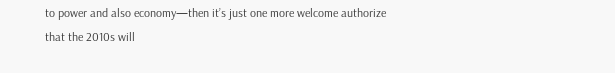to power and also economy—then it’s just one more welcome authorize that the 2010s will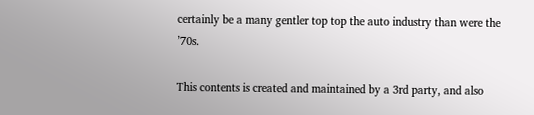certainly be a many gentler top top the auto industry than were the ’70s.

This contents is created and maintained by a 3rd party, and also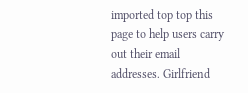imported top top this page to help users carry out their email addresses. Girlfriend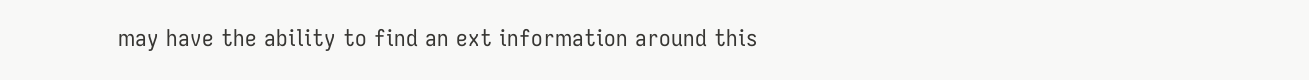may have the ability to find an ext information around this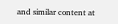and similar content at